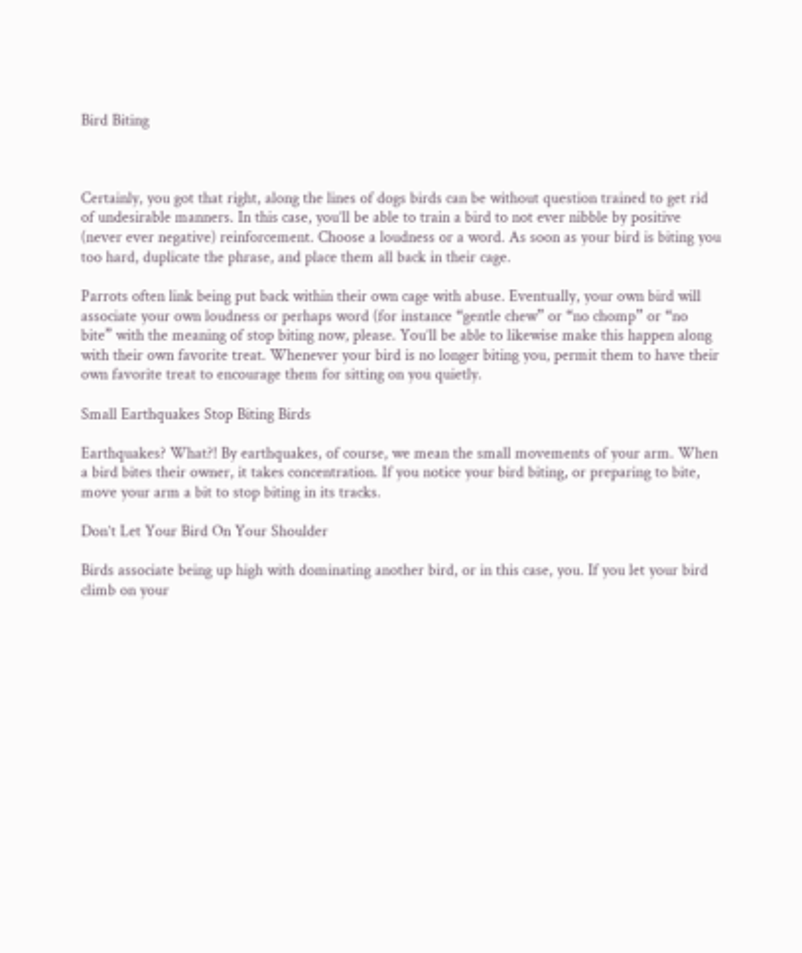Bird Biting



Certainly, you got that right, along the lines of dogs birds can be without question trained to get rid of undesirable manners. In this case, you’ll be able to train a bird to not ever nibble by positive (never ever negative) reinforcement. Choose a loudness or a word. As soon as your bird is biting you too hard, duplicate the phrase, and place them all back in their cage.

Parrots often link being put back within their own cage with abuse. Eventually, your own bird will associate your own loudness or perhaps word (for instance “gentle chew” or “no chomp” or “no bite” with the meaning of stop biting now, please. You’ll be able to likewise make this happen along with their own favorite treat. Whenever your bird is no longer biting you, permit them to have their own favorite treat to encourage them for sitting on you quietly.

Small Earthquakes Stop Biting Birds

Earthquakes? What?! By earthquakes, of course, we mean the small movements of your arm. When a bird bites their owner, it takes concentration. If you notice your bird biting, or preparing to bite, move your arm a bit to stop biting in its tracks.

Don’t Let Your Bird On Your Shoulder

Birds associate being up high with dominating another bird, or in this case, you. If you let your bird climb on your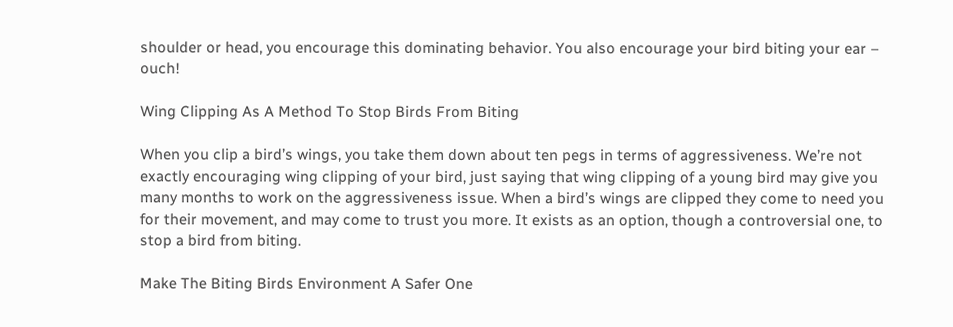shoulder or head, you encourage this dominating behavior. You also encourage your bird biting your ear – ouch!

Wing Clipping As A Method To Stop Birds From Biting

When you clip a bird’s wings, you take them down about ten pegs in terms of aggressiveness. We’re not exactly encouraging wing clipping of your bird, just saying that wing clipping of a young bird may give you many months to work on the aggressiveness issue. When a bird’s wings are clipped they come to need you for their movement, and may come to trust you more. It exists as an option, though a controversial one, to stop a bird from biting.

Make The Biting Birds Environment A Safer One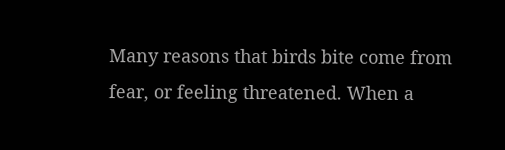Many reasons that birds bite come from fear, or feeling threatened. When a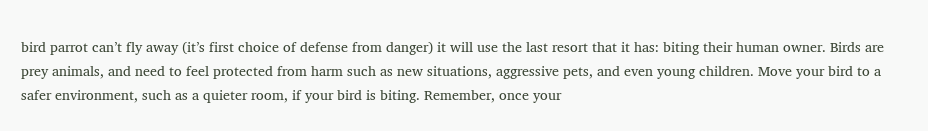bird parrot can’t fly away (it’s first choice of defense from danger) it will use the last resort that it has: biting their human owner. Birds are prey animals, and need to feel protected from harm such as new situations, aggressive pets, and even young children. Move your bird to a safer environment, such as a quieter room, if your bird is biting. Remember, once your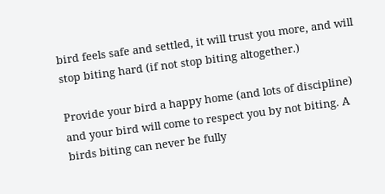bird feels safe and settled, it will trust you more, and will stop biting hard (if not stop biting altogether.)

Provide your bird a happy home (and lots of discipline) and your bird will come to respect you by not biting. A birds biting can never be fully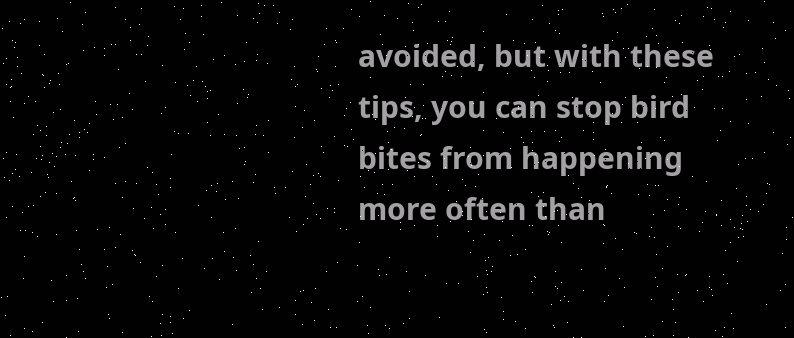avoided, but with these tips, you can stop bird bites from happening more often than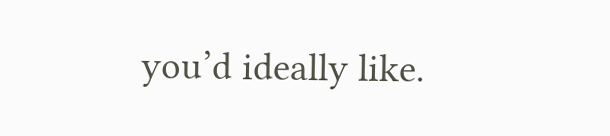you’d ideally like.